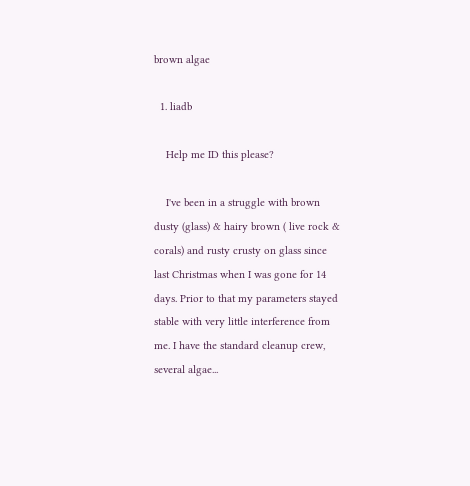brown algae

  1. liadb

    Help me ID this please?

    I've been in a struggle with brown dusty (glass) & hairy brown ( live rock & corals) and rusty crusty on glass since last Christmas when I was gone for 14 days. Prior to that my parameters stayed stable with very little interference from me. I have the standard cleanup crew, several algae...